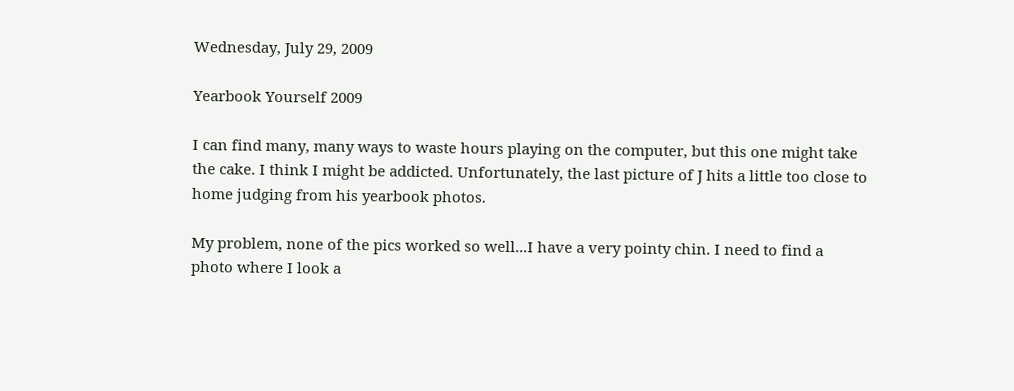Wednesday, July 29, 2009

Yearbook Yourself 2009

I can find many, many ways to waste hours playing on the computer, but this one might take the cake. I think I might be addicted. Unfortunately, the last picture of J hits a little too close to home judging from his yearbook photos.

My problem, none of the pics worked so well...I have a very pointy chin. I need to find a photo where I look a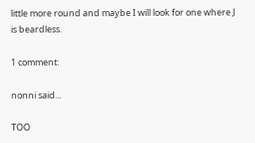little more round and maybe I will look for one where J is beardless.

1 comment:

nonni said...

TOO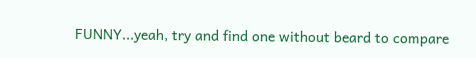FUNNY...yeah, try and find one without beard to compare